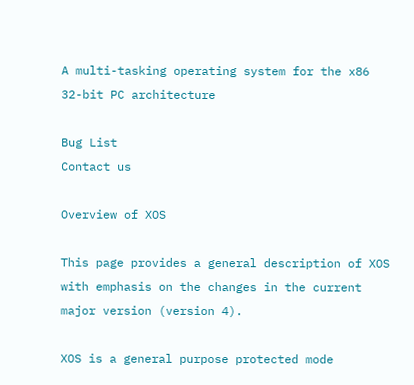A multi-tasking operating system for the x86 32-bit PC architecture

Bug List
Contact us

Overview of XOS

This page provides a general description of XOS with emphasis on the changes in the current major version (version 4).

XOS is a general purpose protected mode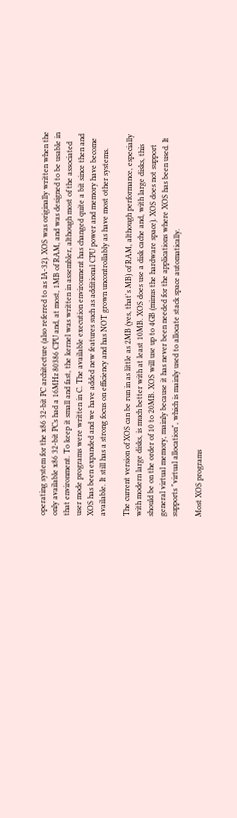operating system for the x86 32-bit PC architecture (also referred to as IA-32). XOS was originally written when the only available x86 32-bit PCs had a 16MHz 80386 CPU and, at most, 1MB of RAM, and was designed to be usable in that environment. To keep it small and fast, the kernel was written in assembler, although most of the associated user mode programs were written in C. The available execution environment has changed quite a bit since then and XOS has been expanded and we have added new features such as additional CPU power and memory have become available. It still has a strong focus on efficiency and has NOT grown uncontrollably as have most other systems.

The current version of XOS can be run in as little as 2MB (yes, that's MB) of RAM, although performance, especially with modern large disks, is much better with at least 10MB. XOS does use a disk cache and, with large disks, this should be on the order of 10 to 20MB. XOS will use up to 4GB (minus the hardware space). XOS does not support general virtual memory, mainly because it has never been needed for the applications where XOS has been used. It supports "virtual allocation", which is mainly used to allocate stack space automatically.

Most XOS programs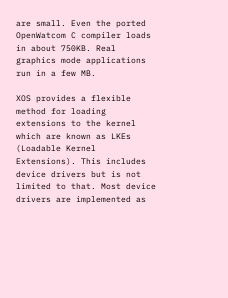are small. Even the ported OpenWatcom C compiler loads in about 750KB. Real graphics mode applications run in a few MB.

XOS provides a flexible method for loading extensions to the kernel which are known as LKEs (Loadable Kernel Extensions). This includes device drivers but is not limited to that. Most device drivers are implemented as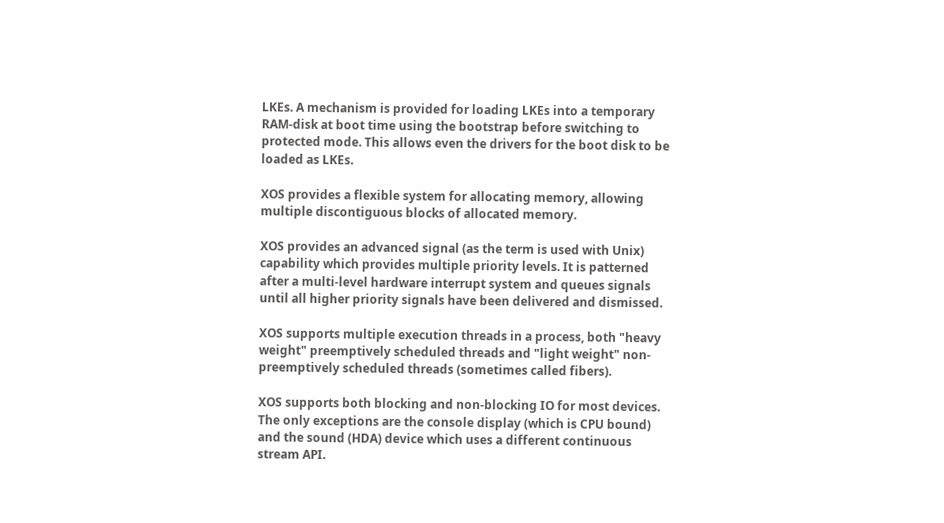LKEs. A mechanism is provided for loading LKEs into a temporary RAM-disk at boot time using the bootstrap before switching to protected mode. This allows even the drivers for the boot disk to be loaded as LKEs.

XOS provides a flexible system for allocating memory, allowing multiple discontiguous blocks of allocated memory.

XOS provides an advanced signal (as the term is used with Unix) capability which provides multiple priority levels. It is patterned after a multi-level hardware interrupt system and queues signals until all higher priority signals have been delivered and dismissed.

XOS supports multiple execution threads in a process, both "heavy weight" preemptively scheduled threads and "light weight" non-preemptively scheduled threads (sometimes called fibers).

XOS supports both blocking and non-blocking IO for most devices. The only exceptions are the console display (which is CPU bound) and the sound (HDA) device which uses a different continuous stream API.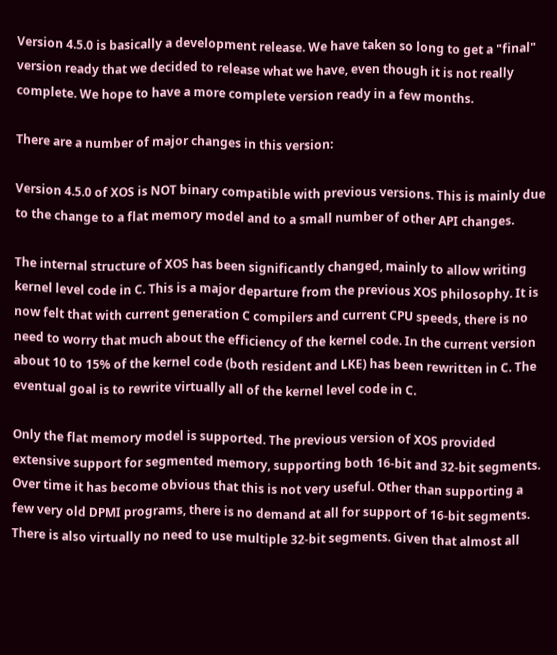Version 4.5.0 is basically a development release. We have taken so long to get a "final" version ready that we decided to release what we have, even though it is not really complete. We hope to have a more complete version ready in a few months.

There are a number of major changes in this version:

Version 4.5.0 of XOS is NOT binary compatible with previous versions. This is mainly due to the change to a flat memory model and to a small number of other API changes.

The internal structure of XOS has been significantly changed, mainly to allow writing kernel level code in C. This is a major departure from the previous XOS philosophy. It is now felt that with current generation C compilers and current CPU speeds, there is no need to worry that much about the efficiency of the kernel code. In the current version about 10 to 15% of the kernel code (both resident and LKE) has been rewritten in C. The eventual goal is to rewrite virtually all of the kernel level code in C.

Only the flat memory model is supported. The previous version of XOS provided extensive support for segmented memory, supporting both 16-bit and 32-bit segments. Over time it has become obvious that this is not very useful. Other than supporting a few very old DPMI programs, there is no demand at all for support of 16-bit segments. There is also virtually no need to use multiple 32-bit segments. Given that almost all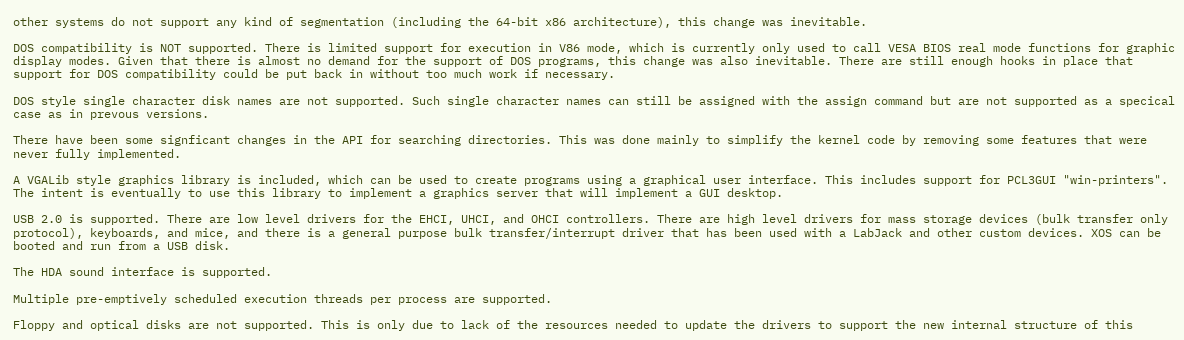other systems do not support any kind of segmentation (including the 64-bit x86 architecture), this change was inevitable.

DOS compatibility is NOT supported. There is limited support for execution in V86 mode, which is currently only used to call VESA BIOS real mode functions for graphic display modes. Given that there is almost no demand for the support of DOS programs, this change was also inevitable. There are still enough hooks in place that support for DOS compatibility could be put back in without too much work if necessary.

DOS style single character disk names are not supported. Such single character names can still be assigned with the assign command but are not supported as a specical case as in prevous versions.

There have been some signficant changes in the API for searching directories. This was done mainly to simplify the kernel code by removing some features that were never fully implemented.

A VGALib style graphics library is included, which can be used to create programs using a graphical user interface. This includes support for PCL3GUI "win-printers". The intent is eventually to use this library to implement a graphics server that will implement a GUI desktop.

USB 2.0 is supported. There are low level drivers for the EHCI, UHCI, and OHCI controllers. There are high level drivers for mass storage devices (bulk transfer only protocol), keyboards, and mice, and there is a general purpose bulk transfer/interrupt driver that has been used with a LabJack and other custom devices. XOS can be booted and run from a USB disk.

The HDA sound interface is supported.

Multiple pre-emptively scheduled execution threads per process are supported.

Floppy and optical disks are not supported. This is only due to lack of the resources needed to update the drivers to support the new internal structure of this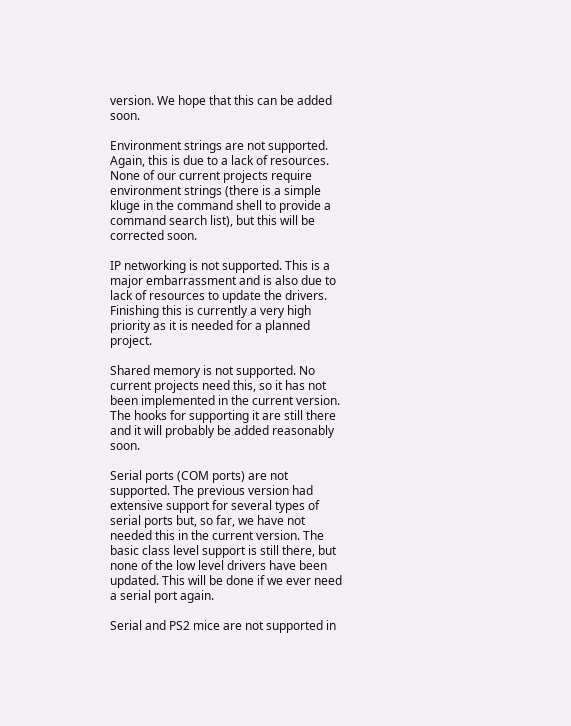version. We hope that this can be added soon.

Environment strings are not supported. Again, this is due to a lack of resources. None of our current projects require environment strings (there is a simple kluge in the command shell to provide a command search list), but this will be corrected soon.

IP networking is not supported. This is a major embarrassment and is also due to lack of resources to update the drivers. Finishing this is currently a very high priority as it is needed for a planned project.

Shared memory is not supported. No current projects need this, so it has not been implemented in the current version. The hooks for supporting it are still there and it will probably be added reasonably soon.

Serial ports (COM ports) are not supported. The previous version had extensive support for several types of serial ports but, so far, we have not needed this in the current version. The basic class level support is still there, but none of the low level drivers have been updated. This will be done if we ever need a serial port again.

Serial and PS2 mice are not supported in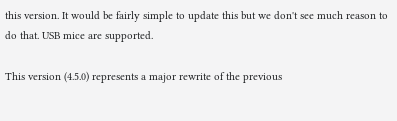this version. It would be fairly simple to update this but we don't see much reason to do that. USB mice are supported.

This version (4.5.0) represents a major rewrite of the previous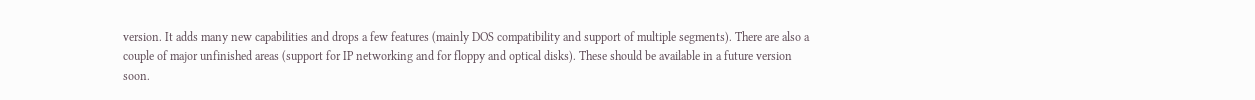version. It adds many new capabilities and drops a few features (mainly DOS compatibility and support of multiple segments). There are also a couple of major unfinished areas (support for IP networking and for floppy and optical disks). These should be available in a future version soon.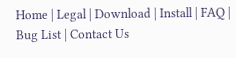Home | Legal | Download | Install | FAQ | Bug List | Contact Us